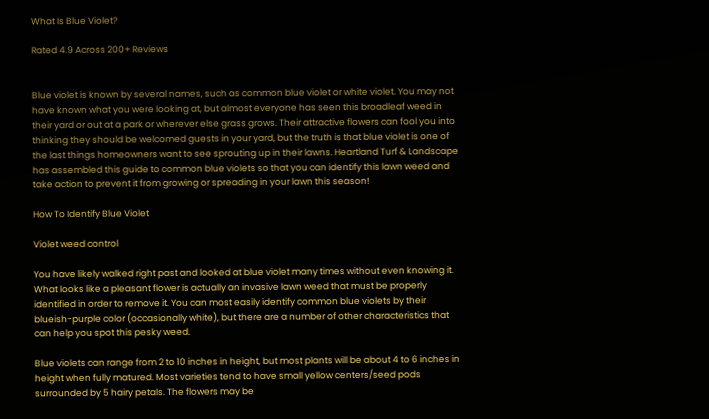What Is Blue Violet?

Rated 4.9 Across 200+ Reviews


Blue violet is known by several names, such as common blue violet or white violet. You may not have known what you were looking at, but almost everyone has seen this broadleaf weed in their yard or out at a park or wherever else grass grows. Their attractive flowers can fool you into thinking they should be welcomed guests in your yard, but the truth is that blue violet is one of the last things homeowners want to see sprouting up in their lawns. Heartland Turf & Landscape has assembled this guide to common blue violets so that you can identify this lawn weed and take action to prevent it from growing or spreading in your lawn this season!

How To Identify Blue Violet

Violet weed control

You have likely walked right past and looked at blue violet many times without even knowing it. What looks like a pleasant flower is actually an invasive lawn weed that must be properly identified in order to remove it. You can most easily identify common blue violets by their blueish-purple color (occasionally white), but there are a number of other characteristics that can help you spot this pesky weed.

Blue violets can range from 2 to 10 inches in height, but most plants will be about 4 to 6 inches in height when fully matured. Most varieties tend to have small yellow centers/seed pods surrounded by 5 hairy petals. The flowers may be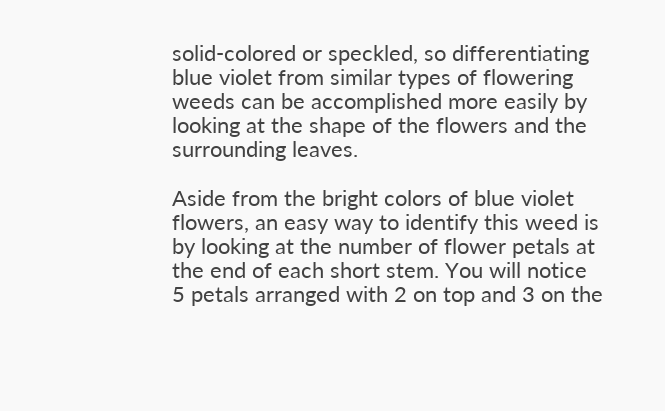solid-colored or speckled, so differentiating blue violet from similar types of flowering weeds can be accomplished more easily by looking at the shape of the flowers and the surrounding leaves.

Aside from the bright colors of blue violet flowers, an easy way to identify this weed is by looking at the number of flower petals at the end of each short stem. You will notice 5 petals arranged with 2 on top and 3 on the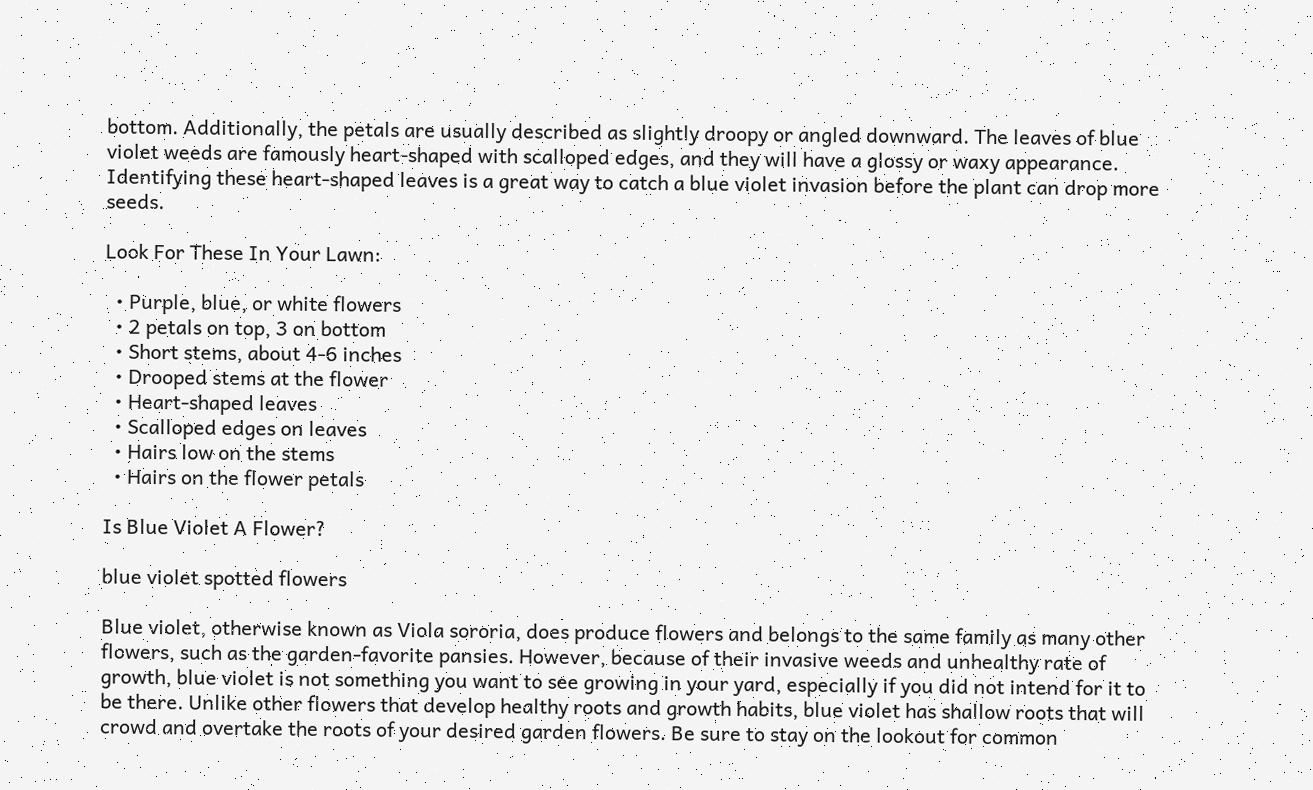bottom. Additionally, the petals are usually described as slightly droopy or angled downward. The leaves of blue violet weeds are famously heart-shaped with scalloped edges, and they will have a glossy or waxy appearance. Identifying these heart-shaped leaves is a great way to catch a blue violet invasion before the plant can drop more seeds.

Look For These In Your Lawn:

  • Purple, blue, or white flowers
  • 2 petals on top, 3 on bottom
  • Short stems, about 4-6 inches
  • Drooped stems at the flower
  • Heart-shaped leaves
  • Scalloped edges on leaves
  • Hairs low on the stems
  • Hairs on the flower petals

Is Blue Violet A Flower?

blue violet spotted flowers

Blue violet, otherwise known as Viola sororia, does produce flowers and belongs to the same family as many other flowers, such as the garden-favorite pansies. However, because of their invasive weeds and unhealthy rate of growth, blue violet is not something you want to see growing in your yard, especially if you did not intend for it to be there. Unlike other flowers that develop healthy roots and growth habits, blue violet has shallow roots that will crowd and overtake the roots of your desired garden flowers. Be sure to stay on the lookout for common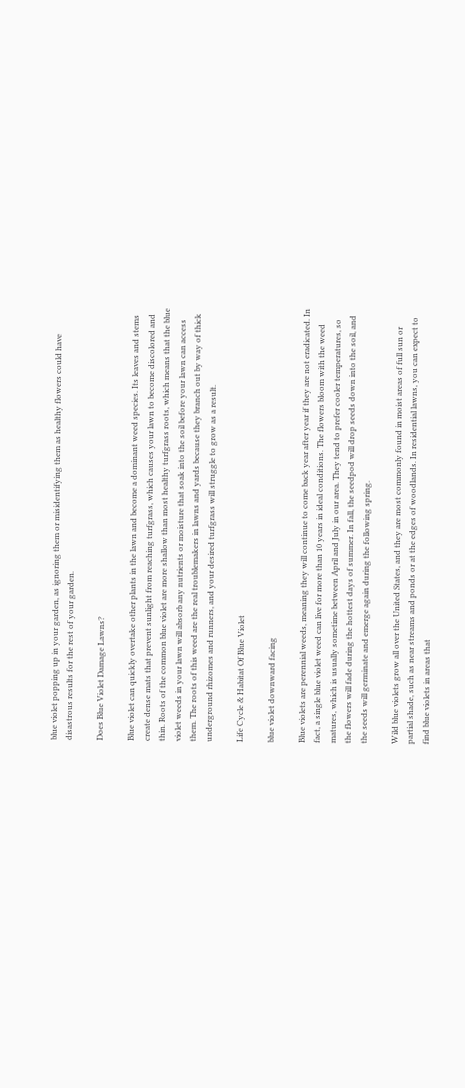blue violet popping up in your garden, as ignoring them or misidentifying them as healthy flowers could have disastrous results for the rest of your garden.

Does Blue Violet Damage Lawns?

Blue violet can quickly overtake other plants in the lawn and become a dominant weed species. Its leaves and stems create dense mats that prevent sunlight from reaching turfgrass, which causes your lawn to become discolored and thin. Roots of the common blue violet are more shallow than most healthy turfgrass roots, which means that the blue violet weeds in your lawn will absorb any nutrients or moisture that soak into the soil before your lawn can access them. The roots of this weed are the real troublemakers in lawns and yards because they branch out by way of thick underground rhizomes and runners, and your desired turfgrass will struggle to grow as a result.

Life Cycle & Habitat Of Blue Violet

blue violet downward facing

Blue violets are perennial weeds, meaning they will continue to come back year after year if they are not eradicated. In fact, a single blue violet weed can live for more than 10 years in ideal conditions. The flowers bloom with the weed matures, which is usually sometime between April and July in our area. They tend to prefer cooler temperatures, so the flowers will fade during the hottest days of summer. In fall, the seedpod will drop seeds down into the soil, and the seeds will germinate and emerge again during the following spring.

Wild blue violets grow all over the United States, and they are most commonly found in moist areas of full sun or partial shade, such as near streams and ponds or at the edges of woodlands. In residential lawns, you can expect to find blue violets in areas that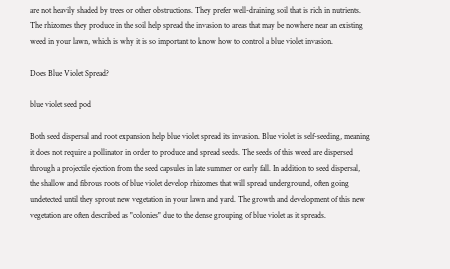are not heavily shaded by trees or other obstructions. They prefer well-draining soil that is rich in nutrients. The rhizomes they produce in the soil help spread the invasion to areas that may be nowhere near an existing weed in your lawn, which is why it is so important to know how to control a blue violet invasion.

Does Blue Violet Spread?

blue violet seed pod

Both seed dispersal and root expansion help blue violet spread its invasion. Blue violet is self-seeding, meaning it does not require a pollinator in order to produce and spread seeds. The seeds of this weed are dispersed through a projectile ejection from the seed capsules in late summer or early fall. In addition to seed dispersal, the shallow and fibrous roots of blue violet develop rhizomes that will spread underground, often going undetected until they sprout new vegetation in your lawn and yard. The growth and development of this new vegetation are often described as "colonies" due to the dense grouping of blue violet as it spreads.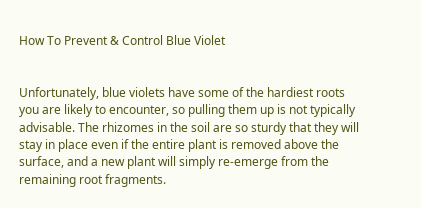How To Prevent & Control Blue Violet


Unfortunately, blue violets have some of the hardiest roots you are likely to encounter, so pulling them up is not typically advisable. The rhizomes in the soil are so sturdy that they will stay in place even if the entire plant is removed above the surface, and a new plant will simply re-emerge from the remaining root fragments.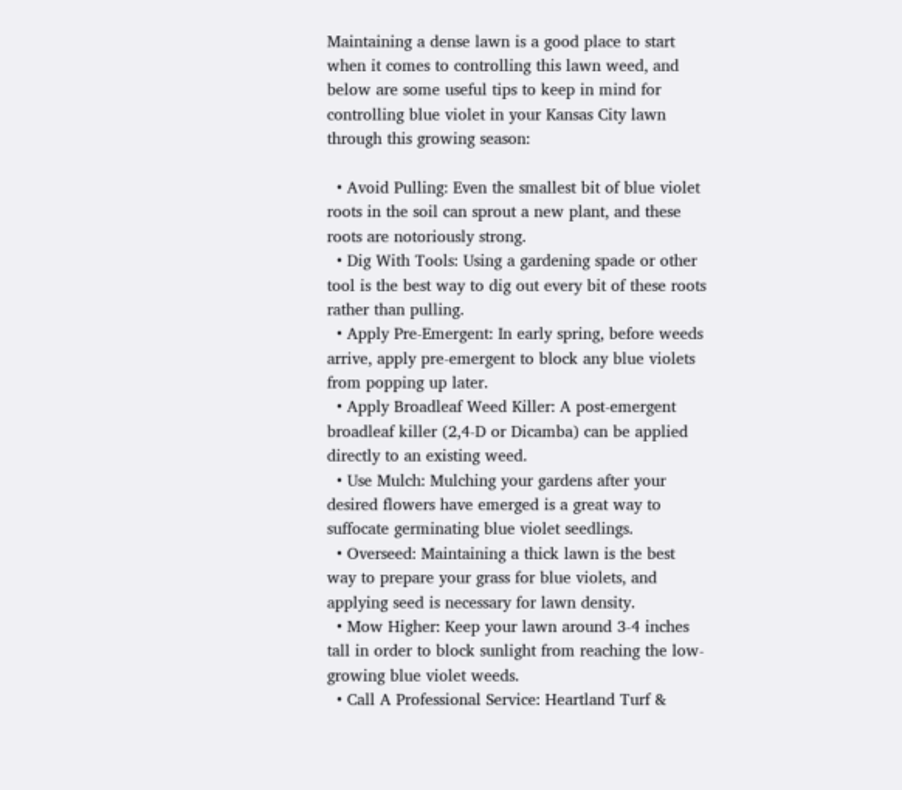Maintaining a dense lawn is a good place to start when it comes to controlling this lawn weed, and below are some useful tips to keep in mind for controlling blue violet in your Kansas City lawn through this growing season:

  • Avoid Pulling: Even the smallest bit of blue violet roots in the soil can sprout a new plant, and these roots are notoriously strong.
  • Dig With Tools: Using a gardening spade or other tool is the best way to dig out every bit of these roots rather than pulling.
  • Apply Pre-Emergent: In early spring, before weeds arrive, apply pre-emergent to block any blue violets from popping up later.
  • Apply Broadleaf Weed Killer: A post-emergent broadleaf killer (2,4-D or Dicamba) can be applied directly to an existing weed.
  • Use Mulch: Mulching your gardens after your desired flowers have emerged is a great way to suffocate germinating blue violet seedlings.
  • Overseed: Maintaining a thick lawn is the best way to prepare your grass for blue violets, and applying seed is necessary for lawn density.
  • Mow Higher: Keep your lawn around 3-4 inches tall in order to block sunlight from reaching the low-growing blue violet weeds.
  • Call A Professional Service: Heartland Turf &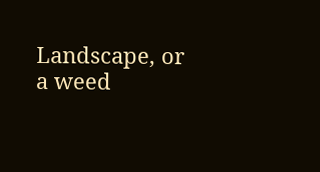Landscape, or a weed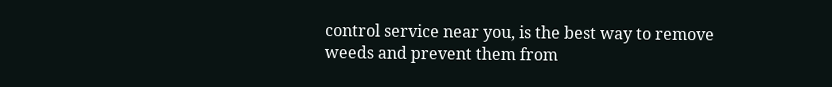control service near you, is the best way to remove weeds and prevent them from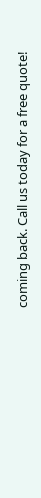coming back. Call us today for a free quote!